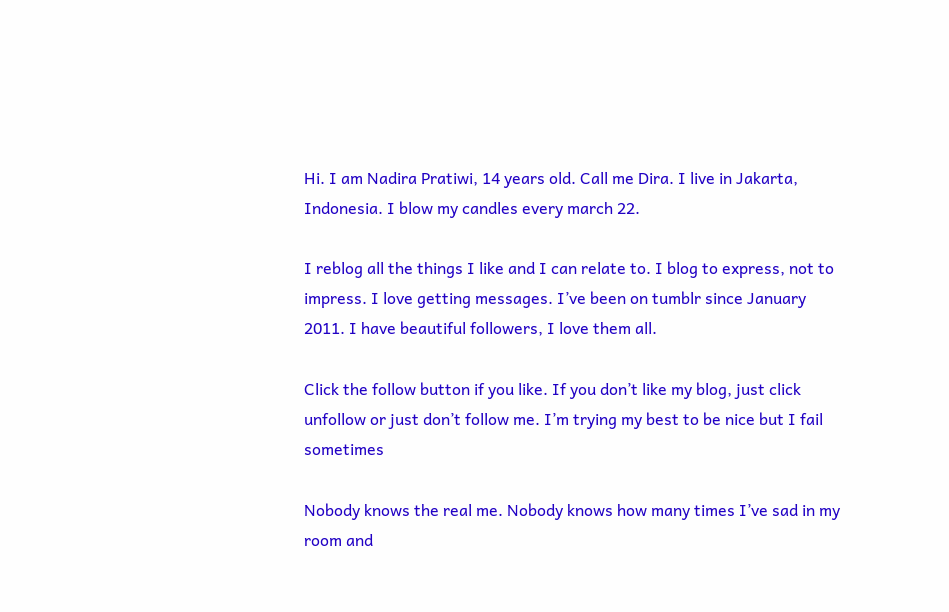Hi. I am Nadira Pratiwi, 14 years old. Call me Dira. I live in Jakarta, Indonesia. I blow my candles every march 22.

I reblog all the things I like and I can relate to. I blog to express, not to impress. I love getting messages. I’ve been on tumblr since January 2011. I have beautiful followers, I love them all.

Click the follow button if you like. If you don’t like my blog, just click unfollow or just don’t follow me. I’m trying my best to be nice but I fail sometimes

Nobody knows the real me. Nobody knows how many times I’ve sad in my room and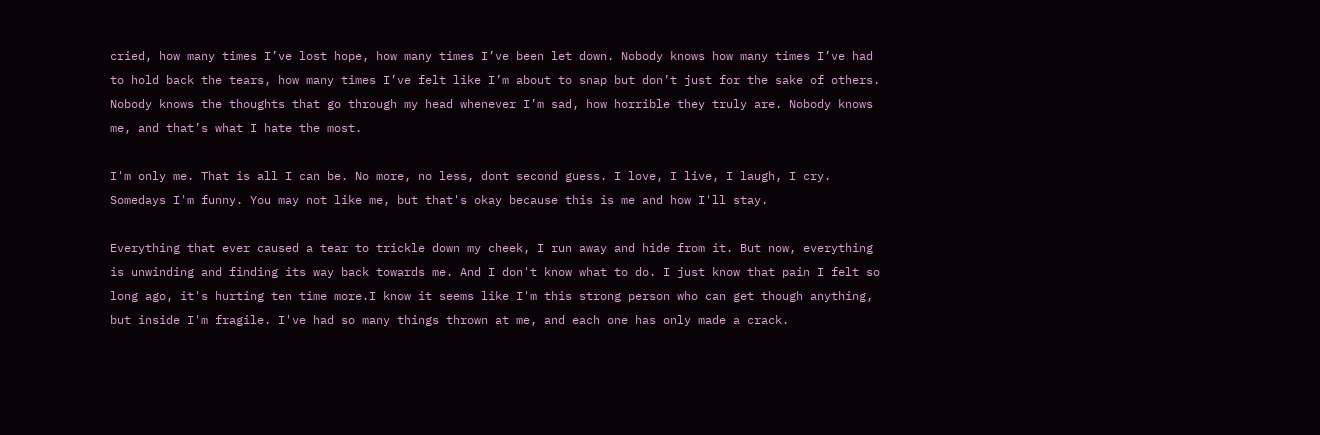cried, how many times I’ve lost hope, how many times I’ve been let down. Nobody knows how many times I’ve had to hold back the tears, how many times I’ve felt like I’m about to snap but don’t just for the sake of others. Nobody knows the thoughts that go through my head whenever I’m sad, how horrible they truly are. Nobody knows me, and that’s what I hate the most.

I'm only me. That is all I can be. No more, no less, dont second guess. I love, I live, I laugh, I cry. Somedays I'm funny. You may not like me, but that's okay because this is me and how I'll stay.

Everything that ever caused a tear to trickle down my cheek, I run away and hide from it. But now, everything is unwinding and finding its way back towards me. And I don't know what to do. I just know that pain I felt so long ago, it's hurting ten time more.I know it seems like I'm this strong person who can get though anything, but inside I'm fragile. I've had so many things thrown at me, and each one has only made a crack.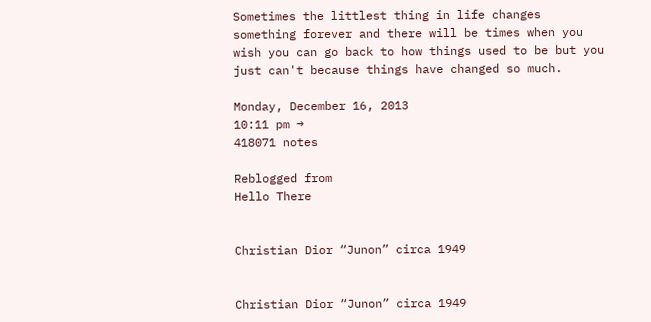Sometimes the littlest thing in life changes something forever and there will be times when you wish you can go back to how things used to be but you just can't because things have changed so much.

Monday, December 16, 2013
10:11 pm →
418071 notes

Reblogged from
Hello There


Christian Dior “Junon” circa 1949


Christian Dior “Junon” circa 1949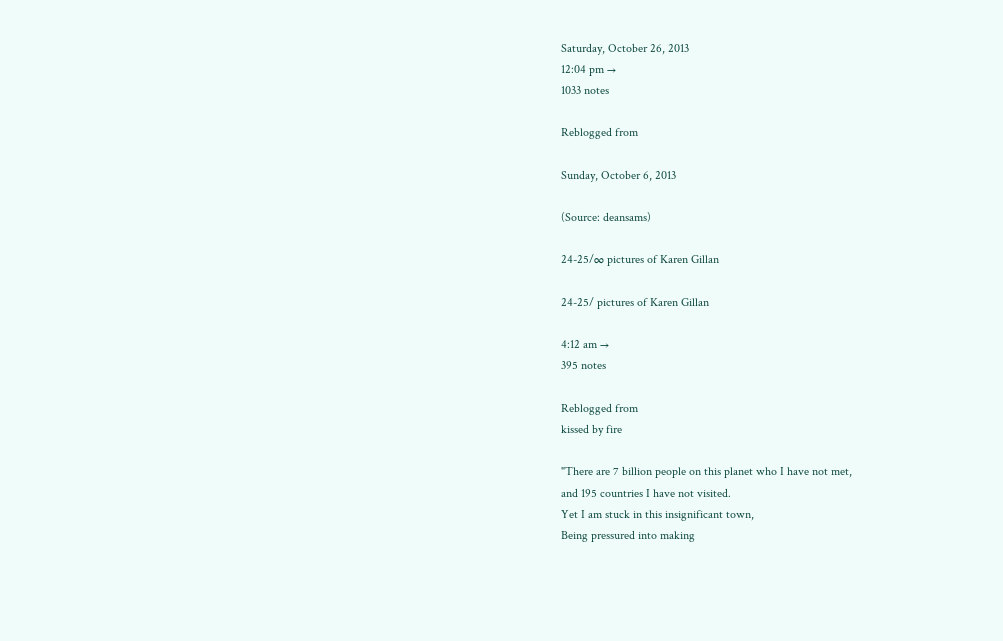Saturday, October 26, 2013
12:04 pm →
1033 notes

Reblogged from

Sunday, October 6, 2013

(Source: deansams)

24-25/∞ pictures of Karen Gillan

24-25/ pictures of Karen Gillan

4:12 am →
395 notes

Reblogged from
kissed by fire

"There are 7 billion people on this planet who I have not met,
and 195 countries I have not visited.
Yet I am stuck in this insignificant town,
Being pressured into making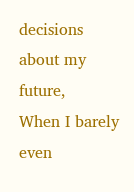decisions about my future,
When I barely even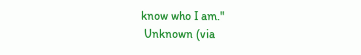know who I am."
 Unknown (via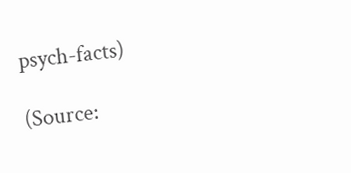psych-facts)

(Source: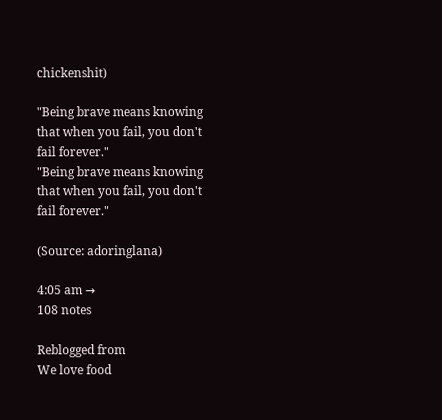chickenshit)

"Being brave means knowing that when you fail, you don't fail forever."
"Being brave means knowing that when you fail, you don't fail forever."

(Source: adoringlana)

4:05 am →
108 notes

Reblogged from
We love food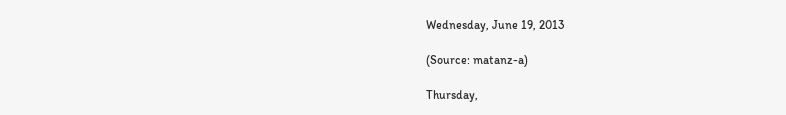Wednesday, June 19, 2013

(Source: matanz-a)

Thursday,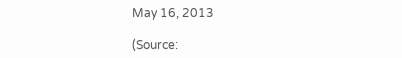May 16, 2013

(Source: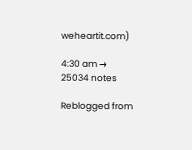weheartit.com)

4:30 am →
25034 notes

Reblogged from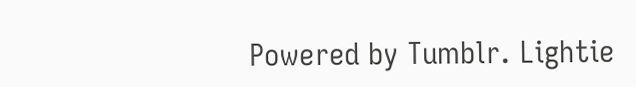Powered by Tumblr. Lightie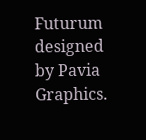Futurum designed by Pavia Graphics.